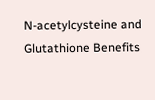N-acetylcysteine and Glutathione Benefits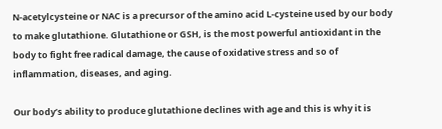N-acetylcysteine or NAC is a precursor of the amino acid L-cysteine used by our body to make glutathione. Glutathione or GSH, is the most powerful antioxidant in the body to fight free radical damage, the cause of oxidative stress and so of inflammation, diseases, and aging.

Our body’s ability to produce glutathione declines with age and this is why it is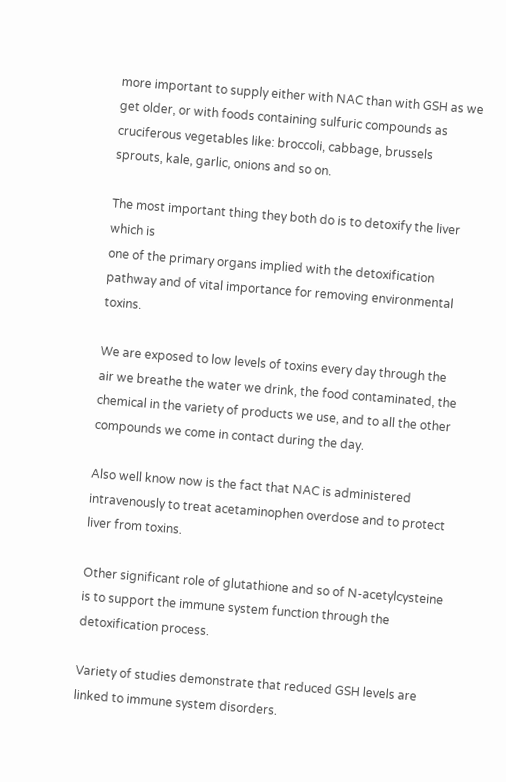more important to supply either with NAC than with GSH as we get older, or with foods containing sulfuric compounds as cruciferous vegetables like: broccoli, cabbage, brussels sprouts, kale, garlic, onions and so on.

The most important thing they both do is to detoxify the liver which is
one of the primary organs implied with the detoxification pathway and of vital importance for removing environmental toxins.

We are exposed to low levels of toxins every day through the air we breathe the water we drink, the food contaminated, the chemical in the variety of products we use, and to all the other compounds we come in contact during the day.

Also well know now is the fact that NAC is administered intravenously to treat acetaminophen overdose and to protect liver from toxins.

Other significant role of glutathione and so of N-acetylcysteine is to support the immune system function through the detoxification process.

Variety of studies demonstrate that reduced GSH levels are linked to immune system disorders.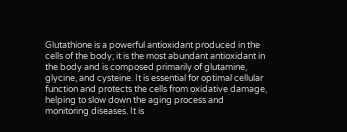Glutathione is a powerful antioxidant produced in the cells of the body; it is the most abundant antioxidant in the body and is composed primarily of glutamine, glycine, and cysteine. It is essential for optimal cellular function and protects the cells from oxidative damage, helping to slow down the aging process and monitoring diseases. It is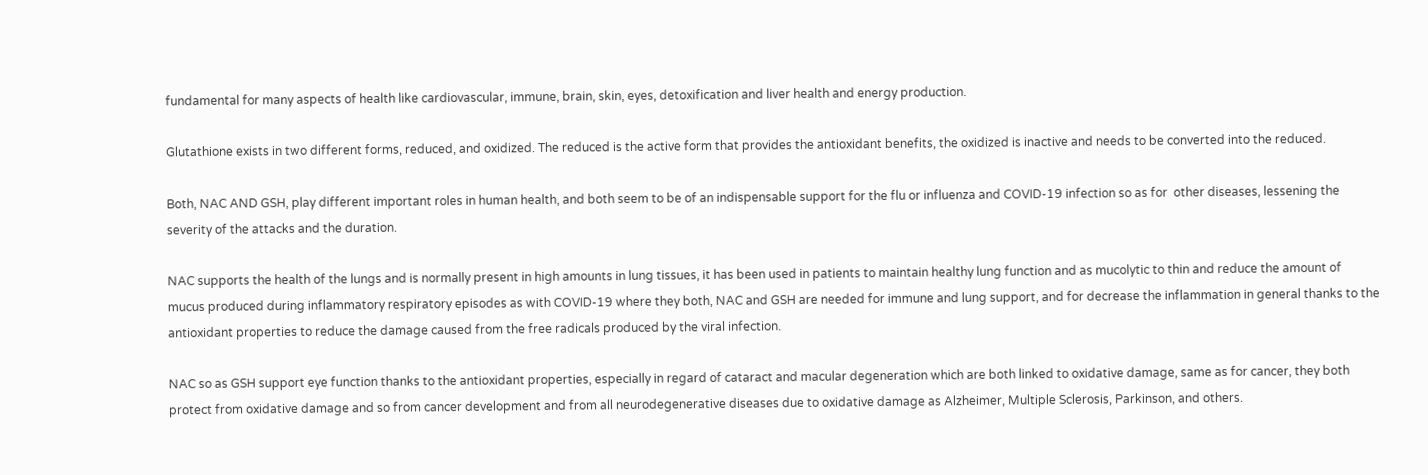fundamental for many aspects of health like cardiovascular, immune, brain, skin, eyes, detoxification and liver health and energy production.

Glutathione exists in two different forms, reduced, and oxidized. The reduced is the active form that provides the antioxidant benefits, the oxidized is inactive and needs to be converted into the reduced.

Both, NAC AND GSH, play different important roles in human health, and both seem to be of an indispensable support for the flu or influenza and COVID-19 infection so as for  other diseases, lessening the severity of the attacks and the duration.

NAC supports the health of the lungs and is normally present in high amounts in lung tissues, it has been used in patients to maintain healthy lung function and as mucolytic to thin and reduce the amount of mucus produced during inflammatory respiratory episodes as with COVID-19 where they both, NAC and GSH are needed for immune and lung support, and for decrease the inflammation in general thanks to the antioxidant properties to reduce the damage caused from the free radicals produced by the viral infection.

NAC so as GSH support eye function thanks to the antioxidant properties, especially in regard of cataract and macular degeneration which are both linked to oxidative damage, same as for cancer, they both protect from oxidative damage and so from cancer development and from all neurodegenerative diseases due to oxidative damage as Alzheimer, Multiple Sclerosis, Parkinson, and others.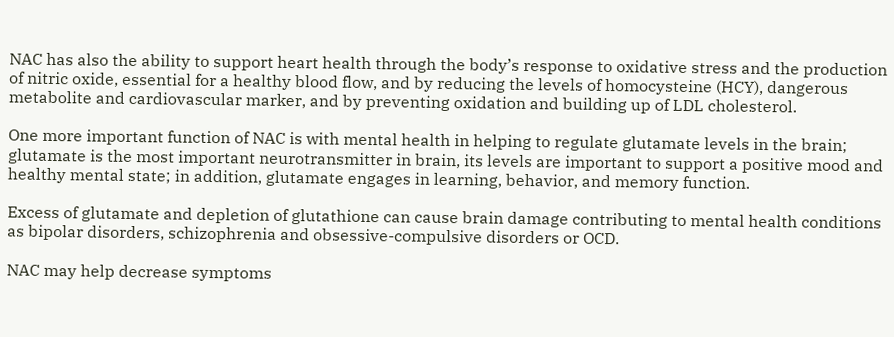NAC has also the ability to support heart health through the body’s response to oxidative stress and the production of nitric oxide, essential for a healthy blood flow, and by reducing the levels of homocysteine (HCY), dangerous metabolite and cardiovascular marker, and by preventing oxidation and building up of LDL cholesterol.

One more important function of NAC is with mental health in helping to regulate glutamate levels in the brain; glutamate is the most important neurotransmitter in brain, its levels are important to support a positive mood and healthy mental state; in addition, glutamate engages in learning, behavior, and memory function.

Excess of glutamate and depletion of glutathione can cause brain damage contributing to mental health conditions as bipolar disorders, schizophrenia and obsessive-compulsive disorders or OCD.

NAC may help decrease symptoms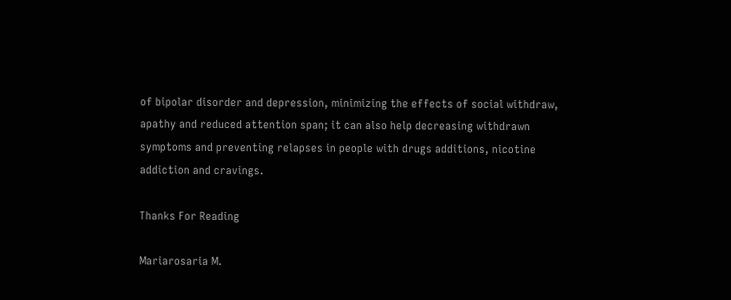of bipolar disorder and depression, minimizing the effects of social withdraw, apathy and reduced attention span; it can also help decreasing withdrawn symptoms and preventing relapses in people with drugs additions, nicotine addiction and cravings.

Thanks For Reading

Mariarosaria M.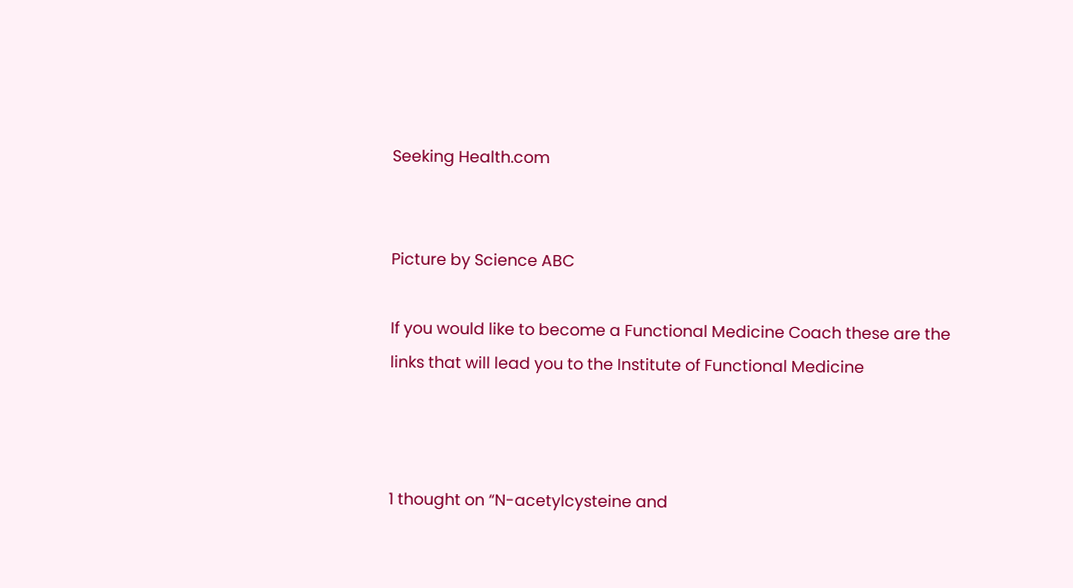Seeking Health.com


Picture by Science ABC

If you would like to become a Functional Medicine Coach these are the links that will lead you to the Institute of Functional Medicine



1 thought on “N-acetylcysteine and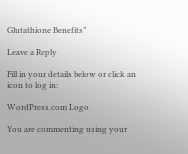Glutathione Benefits”

Leave a Reply

Fill in your details below or click an icon to log in:

WordPress.com Logo

You are commenting using your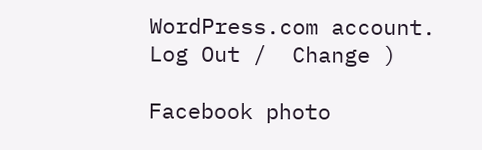WordPress.com account. Log Out /  Change )

Facebook photo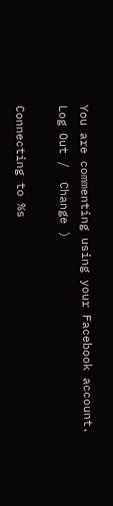You are commenting using your Facebook account. Log Out /  Change )

Connecting to %s